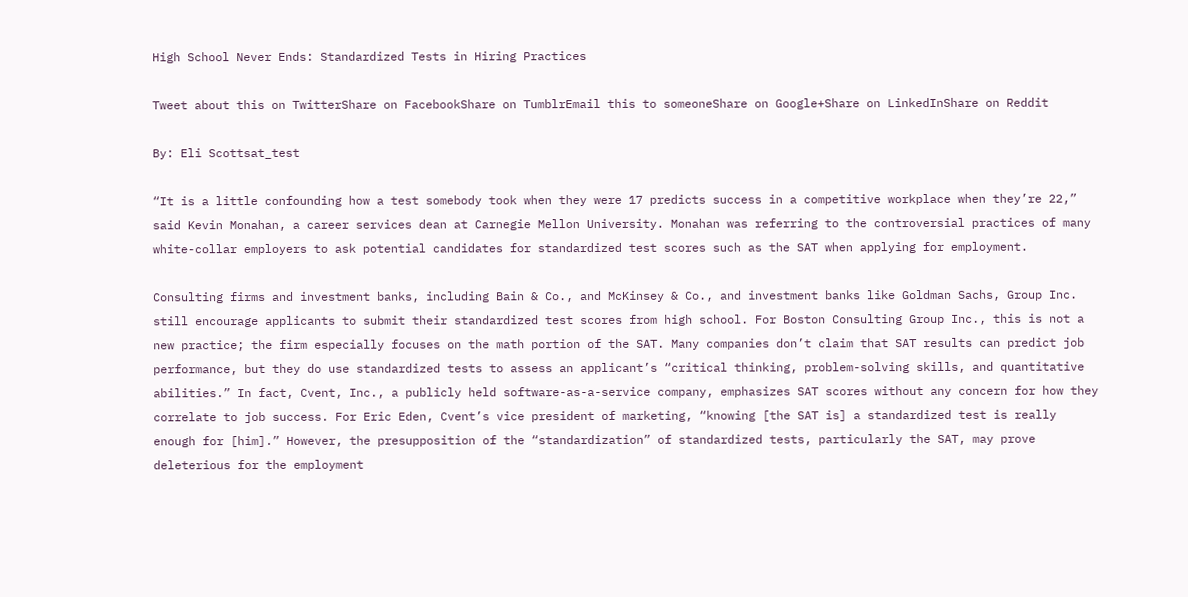High School Never Ends: Standardized Tests in Hiring Practices

Tweet about this on TwitterShare on FacebookShare on TumblrEmail this to someoneShare on Google+Share on LinkedInShare on Reddit

By: Eli Scottsat_test

“It is a little confounding how a test somebody took when they were 17 predicts success in a competitive workplace when they’re 22,” said Kevin Monahan, a career services dean at Carnegie Mellon University. Monahan was referring to the controversial practices of many white-collar employers to ask potential candidates for standardized test scores such as the SAT when applying for employment.

Consulting firms and investment banks, including Bain & Co., and McKinsey & Co., and investment banks like Goldman Sachs, Group Inc. still encourage applicants to submit their standardized test scores from high school. For Boston Consulting Group Inc., this is not a new practice; the firm especially focuses on the math portion of the SAT. Many companies don’t claim that SAT results can predict job performance, but they do use standardized tests to assess an applicant’s “critical thinking, problem-solving skills, and quantitative abilities.” In fact, Cvent, Inc., a publicly held software-as-a-service company, emphasizes SAT scores without any concern for how they correlate to job success. For Eric Eden, Cvent’s vice president of marketing, “knowing [the SAT is] a standardized test is really enough for [him].” However, the presupposition of the “standardization” of standardized tests, particularly the SAT, may prove deleterious for the employment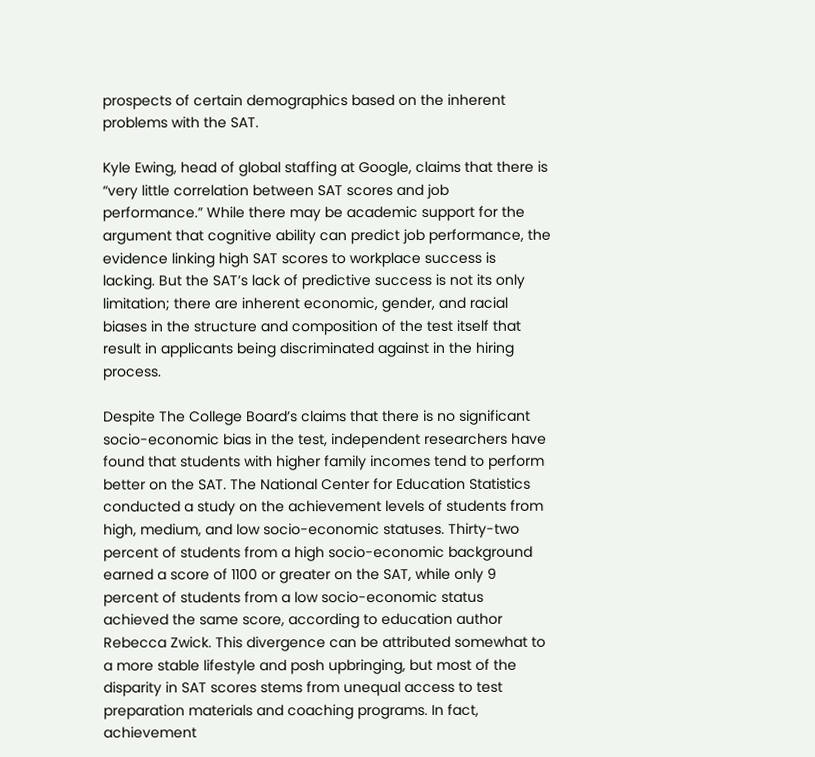prospects of certain demographics based on the inherent problems with the SAT.

Kyle Ewing, head of global staffing at Google, claims that there is “very little correlation between SAT scores and job performance.” While there may be academic support for the argument that cognitive ability can predict job performance, the evidence linking high SAT scores to workplace success is lacking. But the SAT’s lack of predictive success is not its only limitation; there are inherent economic, gender, and racial biases in the structure and composition of the test itself that result in applicants being discriminated against in the hiring process.

Despite The College Board’s claims that there is no significant socio-economic bias in the test, independent researchers have found that students with higher family incomes tend to perform better on the SAT. The National Center for Education Statistics conducted a study on the achievement levels of students from high, medium, and low socio-economic statuses. Thirty-two percent of students from a high socio-economic background earned a score of 1100 or greater on the SAT, while only 9 percent of students from a low socio-economic status achieved the same score, according to education author Rebecca Zwick. This divergence can be attributed somewhat to a more stable lifestyle and posh upbringing, but most of the disparity in SAT scores stems from unequal access to test preparation materials and coaching programs. In fact, achievement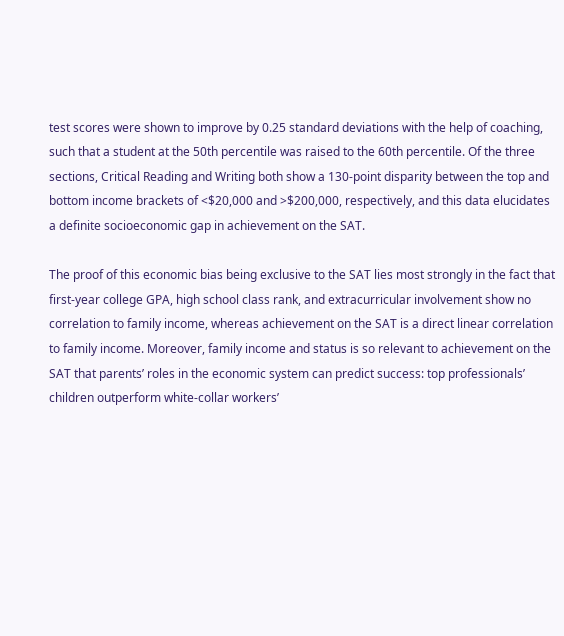test scores were shown to improve by 0.25 standard deviations with the help of coaching, such that a student at the 50th percentile was raised to the 60th percentile. Of the three sections, Critical Reading and Writing both show a 130-point disparity between the top and bottom income brackets of <$20,000 and >$200,000, respectively, and this data elucidates a definite socioeconomic gap in achievement on the SAT.

The proof of this economic bias being exclusive to the SAT lies most strongly in the fact that first-year college GPA, high school class rank, and extracurricular involvement show no correlation to family income, whereas achievement on the SAT is a direct linear correlation to family income. Moreover, family income and status is so relevant to achievement on the SAT that parents’ roles in the economic system can predict success: top professionals’ children outperform white-collar workers’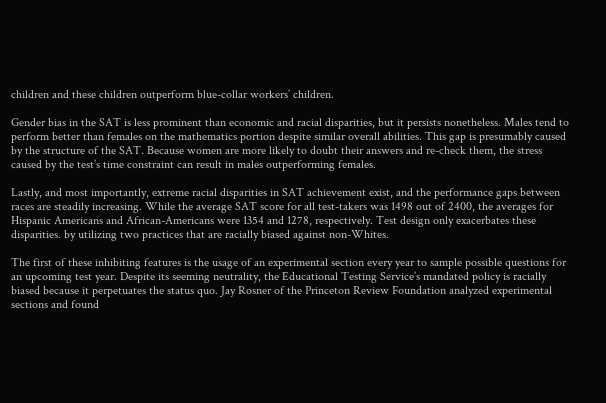children and these children outperform blue-collar workers’ children.

Gender bias in the SAT is less prominent than economic and racial disparities, but it persists nonetheless. Males tend to perform better than females on the mathematics portion despite similar overall abilities. This gap is presumably caused by the structure of the SAT. Because women are more likely to doubt their answers and re-check them, the stress caused by the test’s time constraint can result in males outperforming females.

Lastly, and most importantly, extreme racial disparities in SAT achievement exist, and the performance gaps between races are steadily increasing. While the average SAT score for all test-takers was 1498 out of 2400, the averages for Hispanic Americans and African-Americans were 1354 and 1278, respectively. Test design only exacerbates these disparities. by utilizing two practices that are racially biased against non-Whites.

The first of these inhibiting features is the usage of an experimental section every year to sample possible questions for an upcoming test year. Despite its seeming neutrality, the Educational Testing Service’s mandated policy is racially biased because it perpetuates the status quo. Jay Rosner of the Princeton Review Foundation analyzed experimental sections and found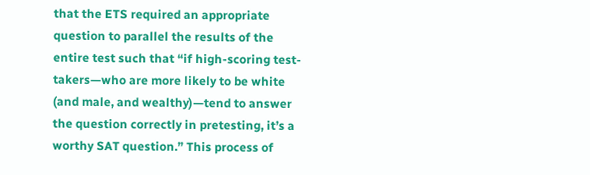that the ETS required an appropriate question to parallel the results of the entire test such that “if high-scoring test-takers—who are more likely to be white (and male, and wealthy)—tend to answer the question correctly in pretesting, it’s a worthy SAT question.” This process of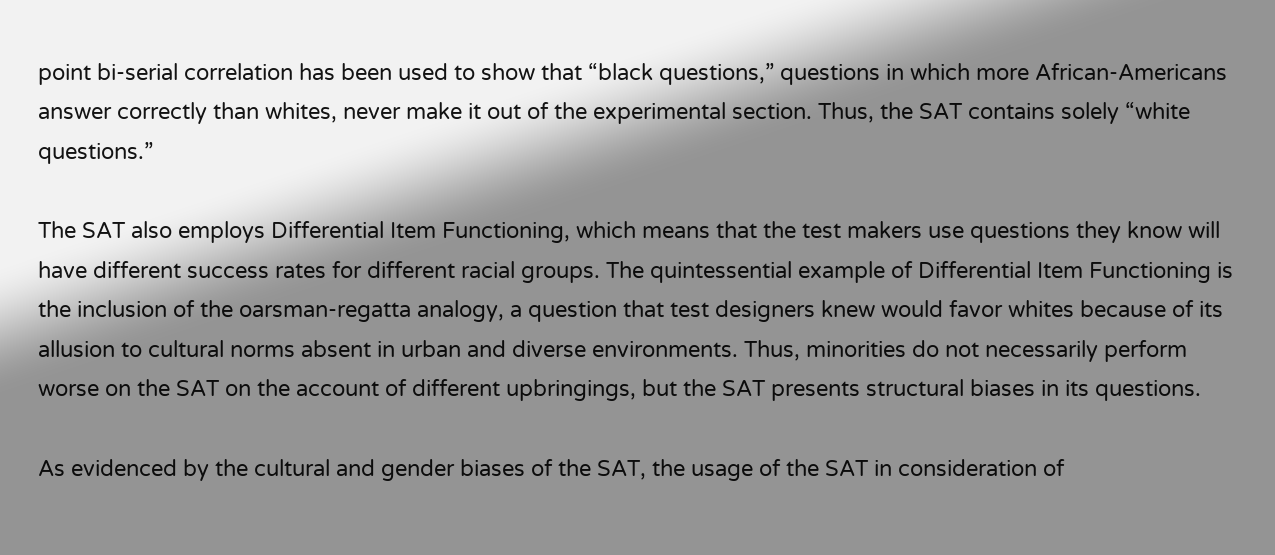point bi-serial correlation has been used to show that “black questions,” questions in which more African-Americans answer correctly than whites, never make it out of the experimental section. Thus, the SAT contains solely “white questions.”

The SAT also employs Differential Item Functioning, which means that the test makers use questions they know will have different success rates for different racial groups. The quintessential example of Differential Item Functioning is the inclusion of the oarsman-regatta analogy, a question that test designers knew would favor whites because of its allusion to cultural norms absent in urban and diverse environments. Thus, minorities do not necessarily perform worse on the SAT on the account of different upbringings, but the SAT presents structural biases in its questions.

As evidenced by the cultural and gender biases of the SAT, the usage of the SAT in consideration of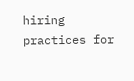hiring practices for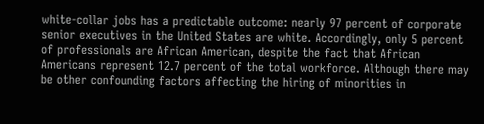white-collar jobs has a predictable outcome: nearly 97 percent of corporate senior executives in the United States are white. Accordingly, only 5 percent of professionals are African American, despite the fact that African Americans represent 12.7 percent of the total workforce. Although there may be other confounding factors affecting the hiring of minorities in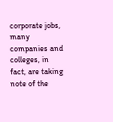corporate jobs, many companies and colleges, in fact, are taking note of the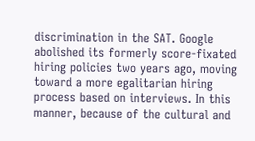discrimination in the SAT. Google abolished its formerly score-fixated hiring policies two years ago, moving toward a more egalitarian hiring process based on interviews. In this manner, because of the cultural and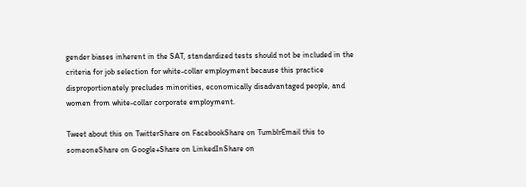gender biases inherent in the SAT, standardized tests should not be included in the criteria for job selection for white-collar employment because this practice disproportionately precludes minorities, economically disadvantaged people, and women from white-collar corporate employment.

Tweet about this on TwitterShare on FacebookShare on TumblrEmail this to someoneShare on Google+Share on LinkedInShare on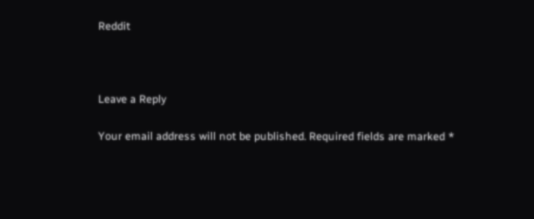Reddit



Leave a Reply

Your email address will not be published. Required fields are marked *